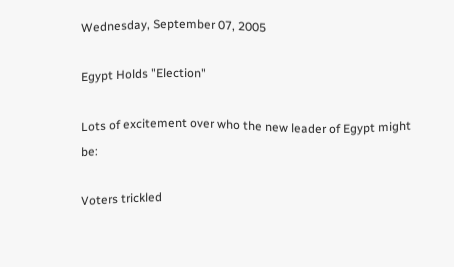Wednesday, September 07, 2005

Egypt Holds "Election"

Lots of excitement over who the new leader of Egypt might be:

Voters trickled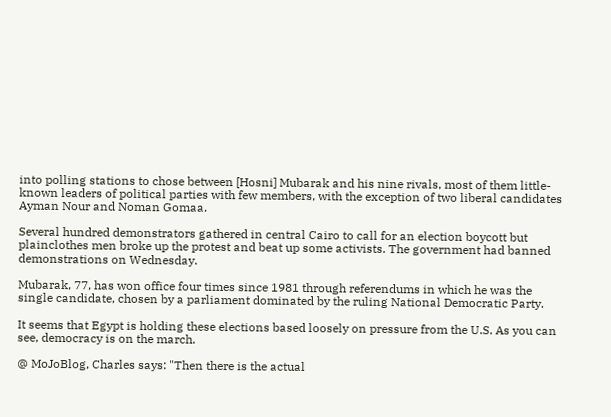into polling stations to chose between [Hosni] Mubarak and his nine rivals, most of them little-known leaders of political parties with few members, with the exception of two liberal candidates Ayman Nour and Noman Gomaa.

Several hundred demonstrators gathered in central Cairo to call for an election boycott but plainclothes men broke up the protest and beat up some activists. The government had banned demonstrations on Wednesday.

Mubarak, 77, has won office four times since 1981 through referendums in which he was the single candidate, chosen by a parliament dominated by the ruling National Democratic Party.

It seems that Egypt is holding these elections based loosely on pressure from the U.S. As you can see, democracy is on the march.

@ MoJoBlog, Charles says: "Then there is the actual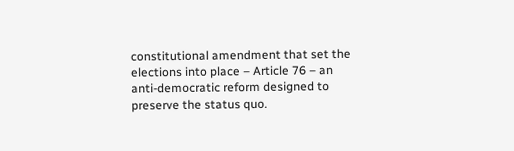constitutional amendment that set the elections into place – Article 76 – an anti-democratic reform designed to preserve the status quo.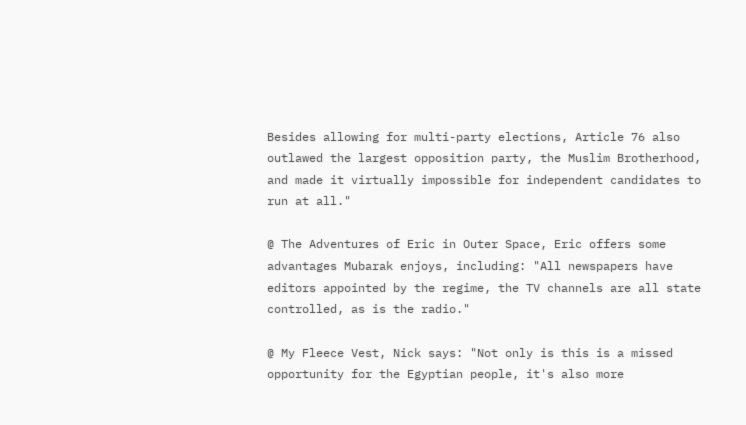Besides allowing for multi-party elections, Article 76 also outlawed the largest opposition party, the Muslim Brotherhood, and made it virtually impossible for independent candidates to run at all."

@ The Adventures of Eric in Outer Space, Eric offers some advantages Mubarak enjoys, including: "All newspapers have editors appointed by the regime, the TV channels are all state controlled, as is the radio."

@ My Fleece Vest, Nick says: "Not only is this is a missed opportunity for the Egyptian people, it's also more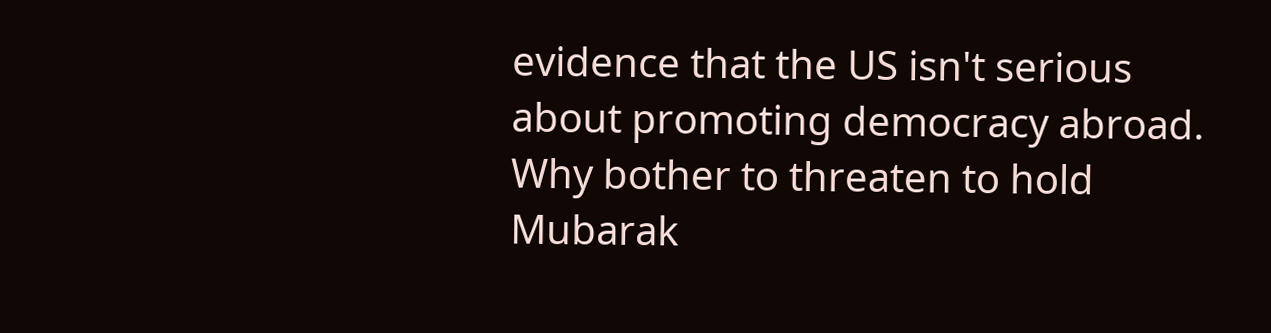evidence that the US isn't serious about promoting democracy abroad. Why bother to threaten to hold Mubarak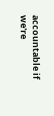accountable if we're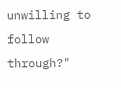unwilling to follow through?"